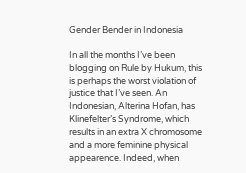Gender Bender in Indonesia

In all the months I’ve been blogging on Rule by Hukum, this is perhaps the worst violation of justice that I’ve seen. An Indonesian, Alterina Hofan, has Klinefelter’s Syndrome, which results in an extra X chromosome and a more feminine physical appearence. Indeed, when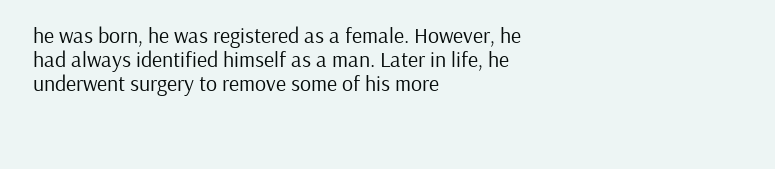he was born, he was registered as a female. However, he had always identified himself as a man. Later in life, he underwent surgery to remove some of his more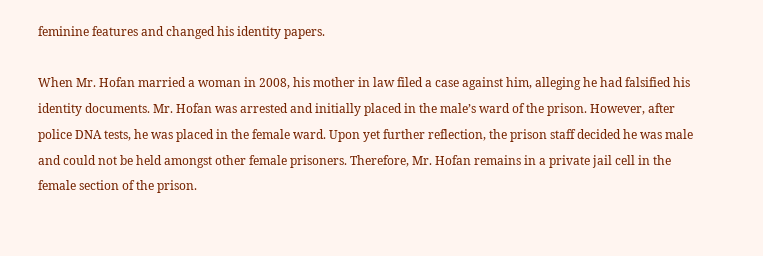feminine features and changed his identity papers.

When Mr. Hofan married a woman in 2008, his mother in law filed a case against him, alleging he had falsified his identity documents. Mr. Hofan was arrested and initially placed in the male’s ward of the prison. However, after police DNA tests, he was placed in the female ward. Upon yet further reflection, the prison staff decided he was male and could not be held amongst other female prisoners. Therefore, Mr. Hofan remains in a private jail cell in the female section of the prison.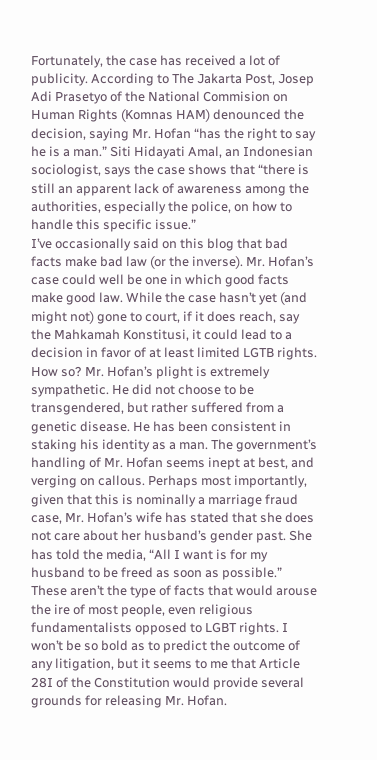Fortunately, the case has received a lot of publicity. According to The Jakarta Post, Josep Adi Prasetyo of the National Commision on Human Rights (Komnas HAM) denounced the decision, saying Mr. Hofan “has the right to say he is a man.” Siti Hidayati Amal, an Indonesian sociologist, says the case shows that “there is still an apparent lack of awareness among the authorities, especially the police, on how to handle this specific issue.”
I’ve occasionally said on this blog that bad facts make bad law (or the inverse). Mr. Hofan’s case could well be one in which good facts make good law. While the case hasn’t yet (and might not) gone to court, if it does reach, say the Mahkamah Konstitusi, it could lead to a decision in favor of at least limited LGTB rights. How so? Mr. Hofan’s plight is extremely sympathetic. He did not choose to be transgendered, but rather suffered from a genetic disease. He has been consistent in staking his identity as a man. The government’s handling of Mr. Hofan seems inept at best, and verging on callous. Perhaps most importantly, given that this is nominally a marriage fraud case, Mr. Hofan’s wife has stated that she does not care about her husband’s gender past. She has told the media, “All I want is for my husband to be freed as soon as possible.” These aren’t the type of facts that would arouse the ire of most people, even religious fundamentalists opposed to LGBT rights. I won’t be so bold as to predict the outcome of any litigation, but it seems to me that Article 28I of the Constitution would provide several grounds for releasing Mr. Hofan.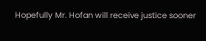Hopefully Mr. Hofan will receive justice sooner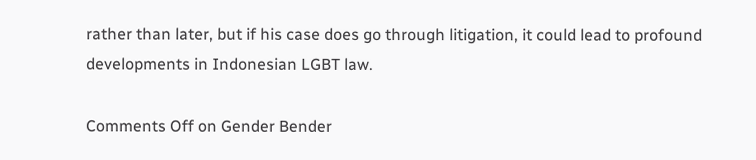rather than later, but if his case does go through litigation, it could lead to profound developments in Indonesian LGBT law.

Comments Off on Gender Bender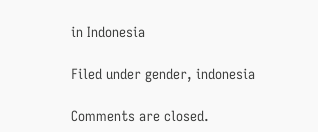in Indonesia

Filed under gender, indonesia

Comments are closed.